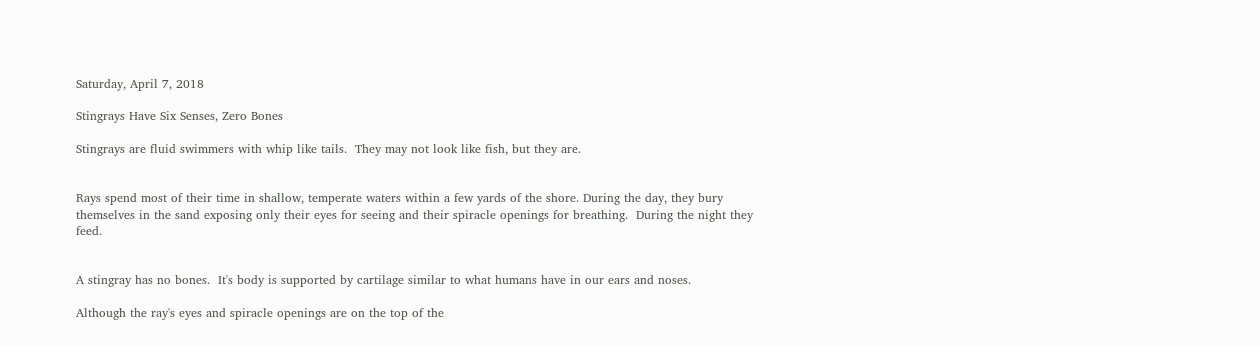Saturday, April 7, 2018

Stingrays Have Six Senses, Zero Bones

Stingrays are fluid swimmers with whip like tails.  They may not look like fish, but they are.


Rays spend most of their time in shallow, temperate waters within a few yards of the shore. During the day, they bury themselves in the sand exposing only their eyes for seeing and their spiracle openings for breathing.  During the night they feed.


A stingray has no bones.  It's body is supported by cartilage similar to what humans have in our ears and noses.

Although the ray's eyes and spiracle openings are on the top of the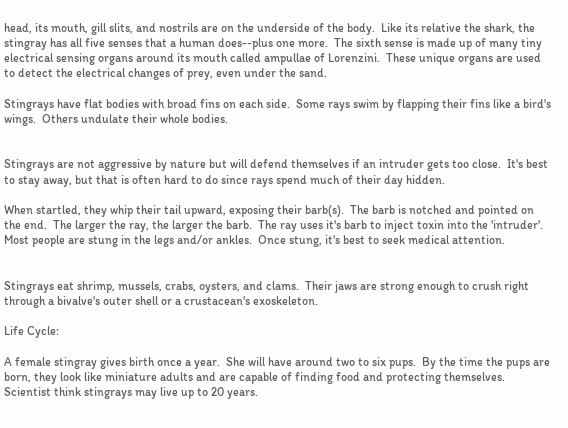head, its mouth, gill slits, and nostrils are on the underside of the body.  Like its relative the shark, the stingray has all five senses that a human does--plus one more.  The sixth sense is made up of many tiny electrical sensing organs around its mouth called ampullae of Lorenzini.  These unique organs are used to detect the electrical changes of prey, even under the sand.

Stingrays have flat bodies with broad fins on each side.  Some rays swim by flapping their fins like a bird's wings.  Others undulate their whole bodies.


Stingrays are not aggressive by nature but will defend themselves if an intruder gets too close.  It's best to stay away, but that is often hard to do since rays spend much of their day hidden.

When startled, they whip their tail upward, exposing their barb(s).  The barb is notched and pointed on the end.  The larger the ray, the larger the barb.  The ray uses it's barb to inject toxin into the 'intruder'.  Most people are stung in the legs and/or ankles.  Once stung, it's best to seek medical attention.


Stingrays eat shrimp, mussels, crabs, oysters, and clams.  Their jaws are strong enough to crush right through a bivalve's outer shell or a crustacean's exoskeleton.

Life Cycle:

A female stingray gives birth once a year.  She will have around two to six pups.  By the time the pups are born, they look like miniature adults and are capable of finding food and protecting themselves.  Scientist think stingrays may live up to 20 years.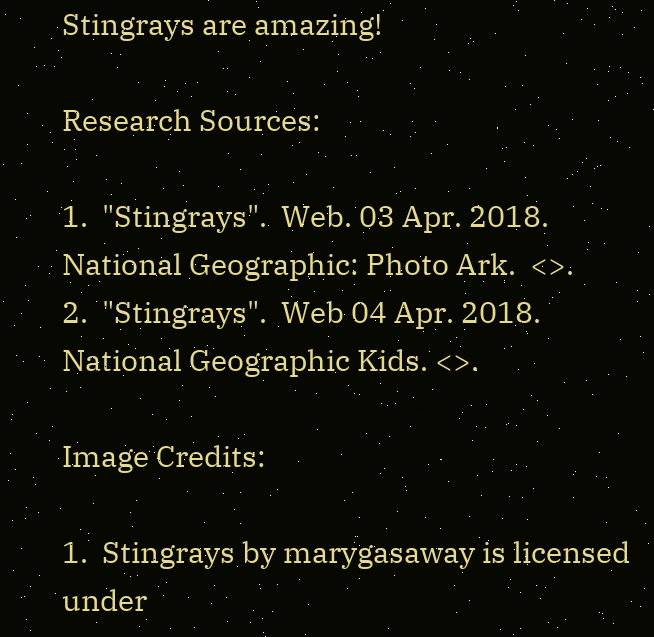Stingrays are amazing!

Research Sources:

1.  "Stingrays".  Web. 03 Apr. 2018.  National Geographic: Photo Ark.  <>.
2.  "Stingrays".  Web 04 Apr. 2018.  National Geographic Kids. <>.

Image Credits:

1.  Stingrays by marygasaway is licensed under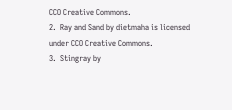CCO Creative Commons.
2.  Ray and Sand by dietmaha is licensed under CCO Creative Commons.
3.  Stingray by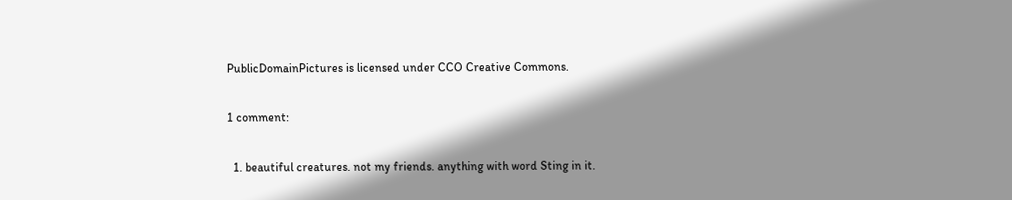PublicDomainPictures is licensed under CCO Creative Commons.

1 comment:

  1. beautiful creatures. not my friends. anything with word Sting in it.